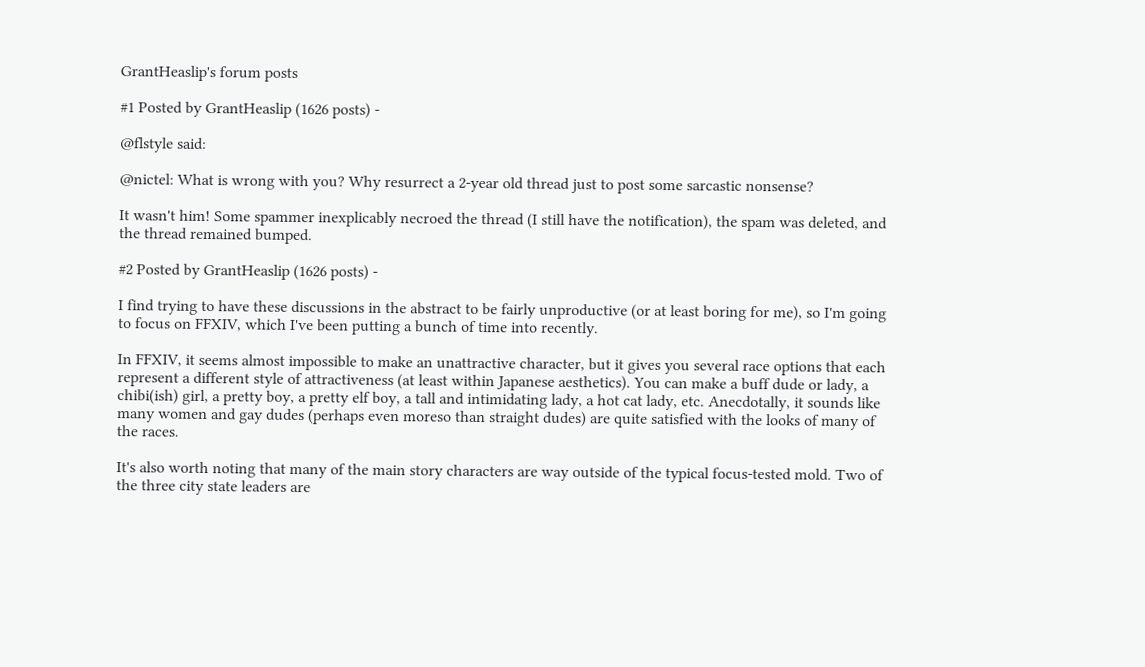GrantHeaslip's forum posts

#1 Posted by GrantHeaslip (1626 posts) -

@flstyle said:

@nictel: What is wrong with you? Why resurrect a 2-year old thread just to post some sarcastic nonsense?

It wasn't him! Some spammer inexplicably necroed the thread (I still have the notification), the spam was deleted, and the thread remained bumped.

#2 Posted by GrantHeaslip (1626 posts) -

I find trying to have these discussions in the abstract to be fairly unproductive (or at least boring for me), so I'm going to focus on FFXIV, which I've been putting a bunch of time into recently.

In FFXIV, it seems almost impossible to make an unattractive character, but it gives you several race options that each represent a different style of attractiveness (at least within Japanese aesthetics). You can make a buff dude or lady, a chibi(ish) girl, a pretty boy, a pretty elf boy, a tall and intimidating lady, a hot cat lady, etc. Anecdotally, it sounds like many women and gay dudes (perhaps even moreso than straight dudes) are quite satisfied with the looks of many of the races.

It's also worth noting that many of the main story characters are way outside of the typical focus-tested mold. Two of the three city state leaders are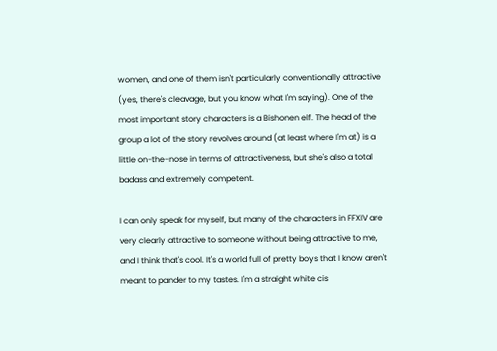women, and one of them isn't particularly conventionally attractive (yes, there's cleavage, but you know what I'm saying). One of the most important story characters is a Bishonen elf. The head of the group a lot of the story revolves around (at least where I'm at) is a little on-the-nose in terms of attractiveness, but she's also a total badass and extremely competent.

I can only speak for myself, but many of the characters in FFXIV are very clearly attractive to someone without being attractive to me, and I think that's cool. It's a world full of pretty boys that I know aren't meant to pander to my tastes. I'm a straight white cis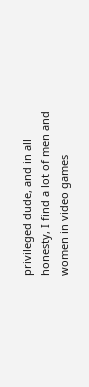privileged dude, and in all honesty, I find a lot of men and women in video games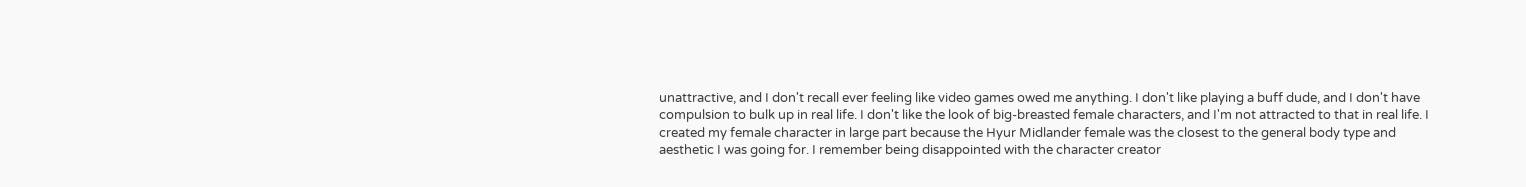unattractive, and I don't recall ever feeling like video games owed me anything. I don't like playing a buff dude, and I don't have compulsion to bulk up in real life. I don't like the look of big-breasted female characters, and I'm not attracted to that in real life. I created my female character in large part because the Hyur Midlander female was the closest to the general body type and aesthetic I was going for. I remember being disappointed with the character creator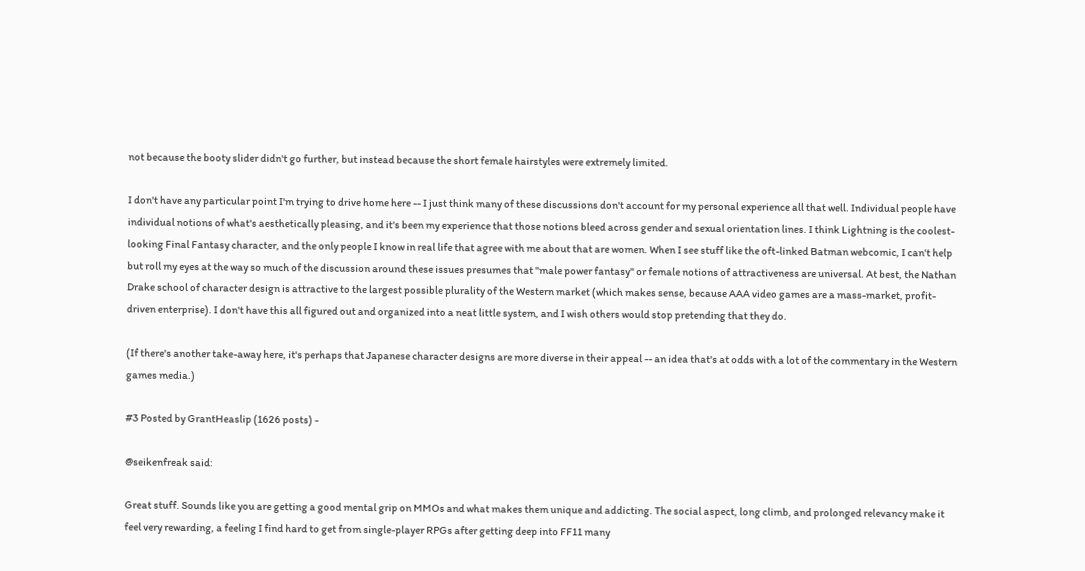not because the booty slider didn't go further, but instead because the short female hairstyles were extremely limited.

I don't have any particular point I'm trying to drive home here -- I just think many of these discussions don't account for my personal experience all that well. Individual people have individual notions of what's aesthetically pleasing, and it's been my experience that those notions bleed across gender and sexual orientation lines. I think Lightning is the coolest-looking Final Fantasy character, and the only people I know in real life that agree with me about that are women. When I see stuff like the oft-linked Batman webcomic, I can't help but roll my eyes at the way so much of the discussion around these issues presumes that "male power fantasy" or female notions of attractiveness are universal. At best, the Nathan Drake school of character design is attractive to the largest possible plurality of the Western market (which makes sense, because AAA video games are a mass-market, profit-driven enterprise). I don't have this all figured out and organized into a neat little system, and I wish others would stop pretending that they do.

(If there's another take-away here, it's perhaps that Japanese character designs are more diverse in their appeal -- an idea that's at odds with a lot of the commentary in the Western games media.)

#3 Posted by GrantHeaslip (1626 posts) -

@seikenfreak said:

Great stuff. Sounds like you are getting a good mental grip on MMOs and what makes them unique and addicting. The social aspect, long climb, and prolonged relevancy make it feel very rewarding, a feeling I find hard to get from single-player RPGs after getting deep into FF11 many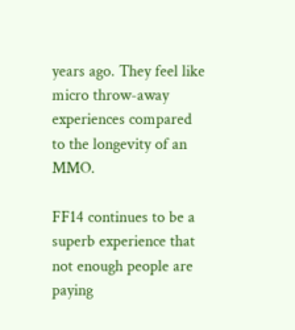years ago. They feel like micro throw-away experiences compared to the longevity of an MMO.

FF14 continues to be a superb experience that not enough people are paying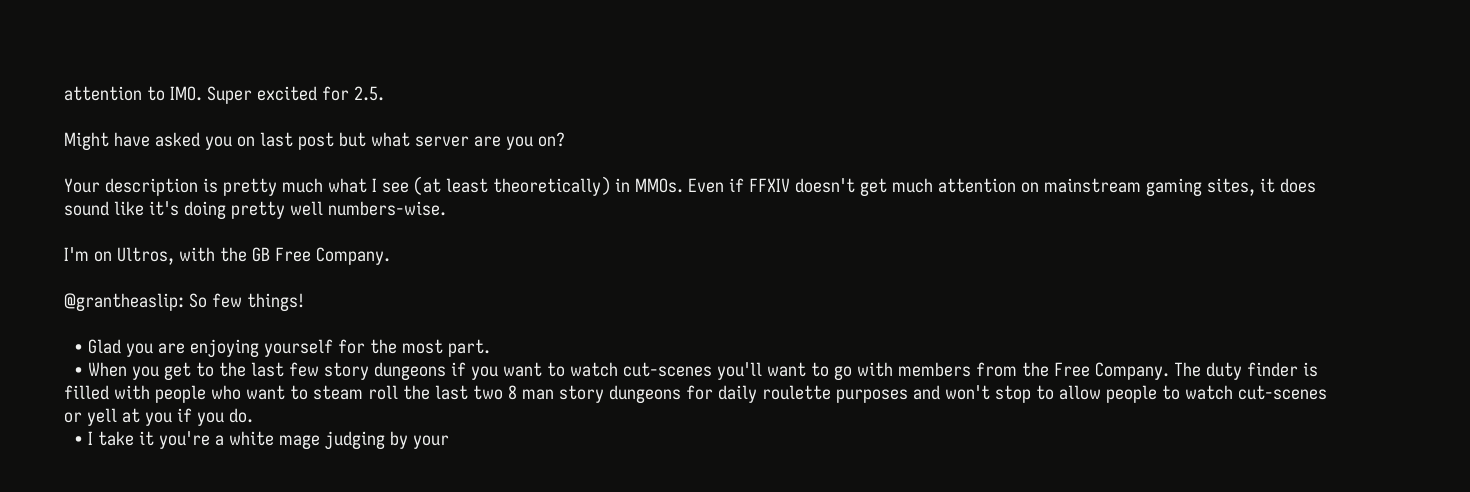attention to IMO. Super excited for 2.5.

Might have asked you on last post but what server are you on?

Your description is pretty much what I see (at least theoretically) in MMOs. Even if FFXIV doesn't get much attention on mainstream gaming sites, it does sound like it's doing pretty well numbers-wise.

I'm on Ultros, with the GB Free Company.

@grantheaslip: So few things!

  • Glad you are enjoying yourself for the most part.
  • When you get to the last few story dungeons if you want to watch cut-scenes you'll want to go with members from the Free Company. The duty finder is filled with people who want to steam roll the last two 8 man story dungeons for daily roulette purposes and won't stop to allow people to watch cut-scenes or yell at you if you do.
  • I take it you're a white mage judging by your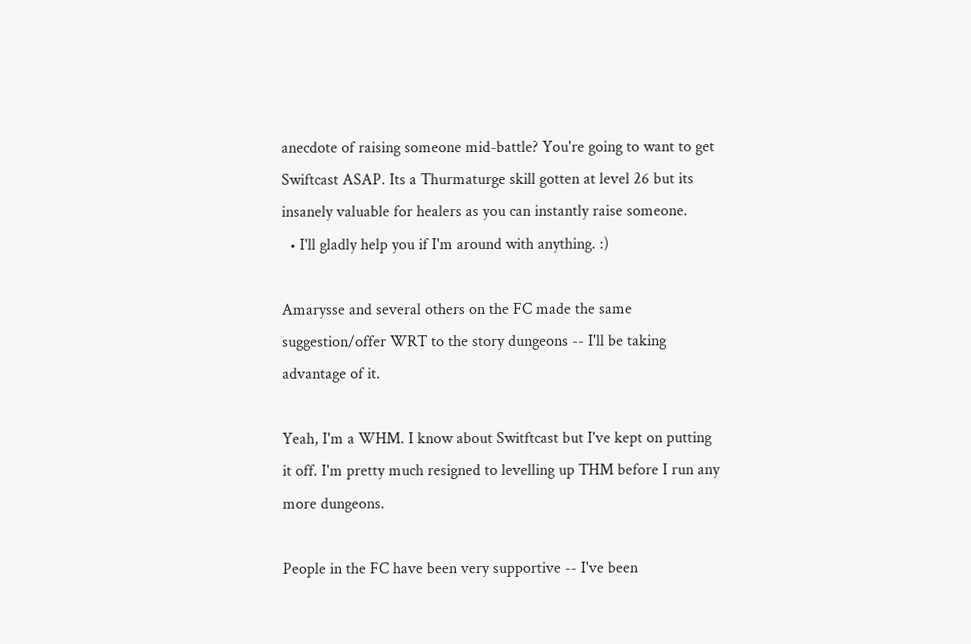anecdote of raising someone mid-battle? You're going to want to get Swiftcast ASAP. Its a Thurmaturge skill gotten at level 26 but its insanely valuable for healers as you can instantly raise someone.
  • I'll gladly help you if I'm around with anything. :)

Amarysse and several others on the FC made the same suggestion/offer WRT to the story dungeons -- I'll be taking advantage of it.

Yeah, I'm a WHM. I know about Switftcast but I've kept on putting it off. I'm pretty much resigned to levelling up THM before I run any more dungeons.

People in the FC have been very supportive -- I've been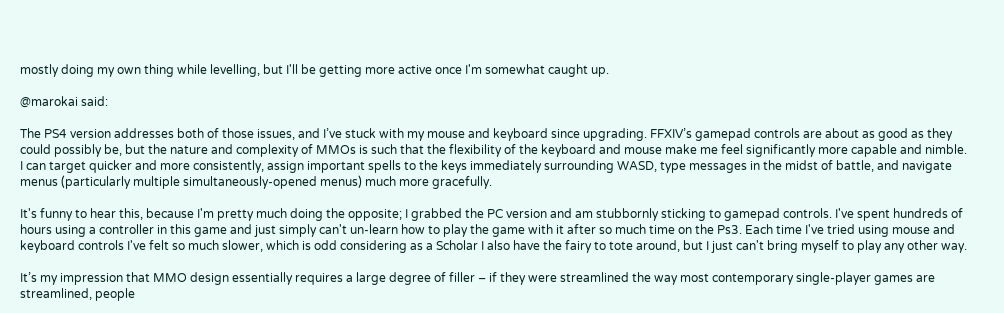mostly doing my own thing while levelling, but I'll be getting more active once I'm somewhat caught up.

@marokai said:

The PS4 version addresses both of those issues, and I’ve stuck with my mouse and keyboard since upgrading. FFXIV’s gamepad controls are about as good as they could possibly be, but the nature and complexity of MMOs is such that the flexibility of the keyboard and mouse make me feel significantly more capable and nimble. I can target quicker and more consistently, assign important spells to the keys immediately surrounding WASD, type messages in the midst of battle, and navigate menus (particularly multiple simultaneously-opened menus) much more gracefully.

It's funny to hear this, because I'm pretty much doing the opposite; I grabbed the PC version and am stubbornly sticking to gamepad controls. I've spent hundreds of hours using a controller in this game and just simply can't un-learn how to play the game with it after so much time on the Ps3. Each time I've tried using mouse and keyboard controls I've felt so much slower, which is odd considering as a Scholar I also have the fairy to tote around, but I just can't bring myself to play any other way.

It’s my impression that MMO design essentially requires a large degree of filler – if they were streamlined the way most contemporary single-player games are streamlined, people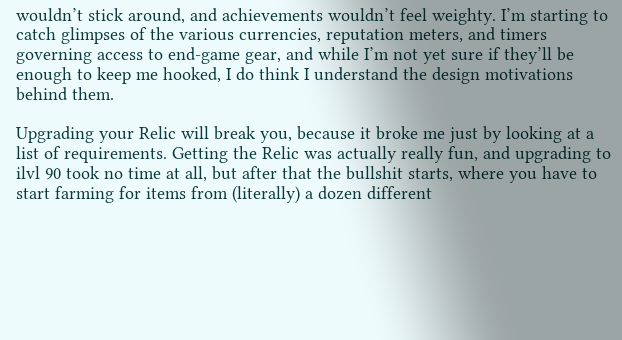wouldn’t stick around, and achievements wouldn’t feel weighty. I’m starting to catch glimpses of the various currencies, reputation meters, and timers governing access to end-game gear, and while I’m not yet sure if they’ll be enough to keep me hooked, I do think I understand the design motivations behind them.

Upgrading your Relic will break you, because it broke me just by looking at a list of requirements. Getting the Relic was actually really fun, and upgrading to ilvl 90 took no time at all, but after that the bullshit starts, where you have to start farming for items from (literally) a dozen different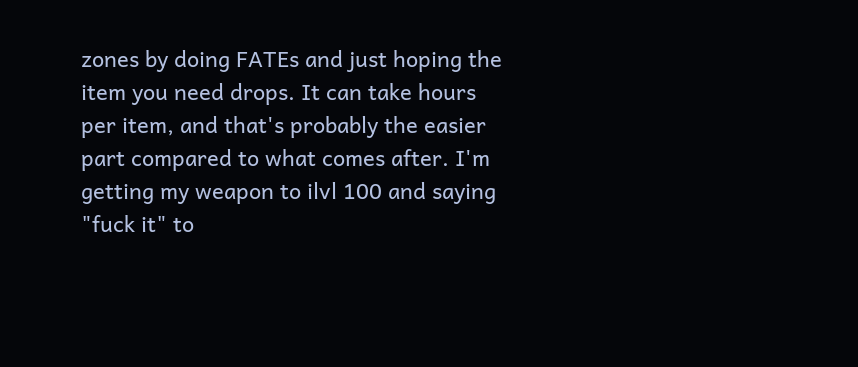zones by doing FATEs and just hoping the item you need drops. It can take hours per item, and that's probably the easier part compared to what comes after. I'm getting my weapon to ilvl 100 and saying "fuck it" to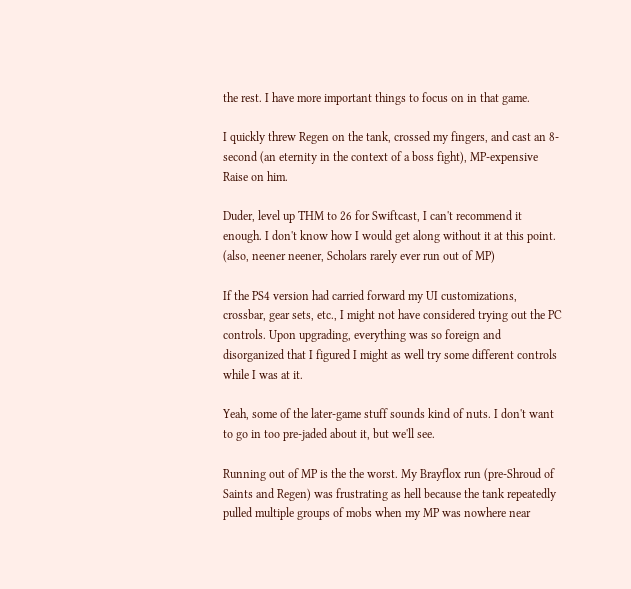the rest. I have more important things to focus on in that game.

I quickly threw Regen on the tank, crossed my fingers, and cast an 8-second (an eternity in the context of a boss fight), MP-expensive Raise on him.

Duder, level up THM to 26 for Swiftcast, I can't recommend it enough. I don't know how I would get along without it at this point. (also, neener neener, Scholars rarely ever run out of MP)

If the PS4 version had carried forward my UI customizations, crossbar, gear sets, etc., I might not have considered trying out the PC controls. Upon upgrading, everything was so foreign and disorganized that I figured I might as well try some different controls while I was at it.

Yeah, some of the later-game stuff sounds kind of nuts. I don't want to go in too pre-jaded about it, but we'll see.

Running out of MP is the the worst. My Brayflox run (pre-Shroud of Saints and Regen) was frustrating as hell because the tank repeatedly pulled multiple groups of mobs when my MP was nowhere near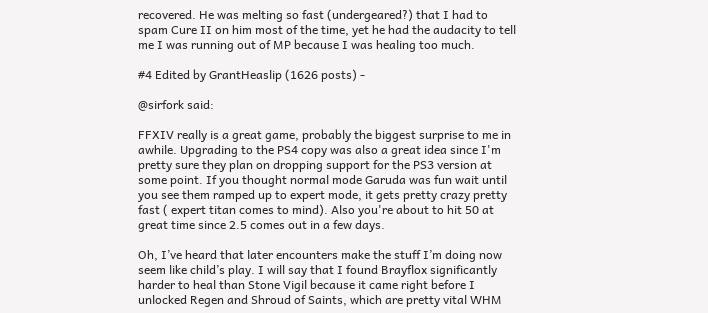recovered. He was melting so fast (undergeared?) that I had to spam Cure II on him most of the time, yet he had the audacity to tell me I was running out of MP because I was healing too much.

#4 Edited by GrantHeaslip (1626 posts) -

@sirfork said:

FFXIV really is a great game, probably the biggest surprise to me in awhile. Upgrading to the PS4 copy was also a great idea since I'm pretty sure they plan on dropping support for the PS3 version at some point. If you thought normal mode Garuda was fun wait until you see them ramped up to expert mode, it gets pretty crazy pretty fast ( expert titan comes to mind). Also you're about to hit 50 at great time since 2.5 comes out in a few days.

Oh, I’ve heard that later encounters make the stuff I’m doing now seem like child’s play. I will say that I found Brayflox significantly harder to heal than Stone Vigil because it came right before I unlocked Regen and Shroud of Saints, which are pretty vital WHM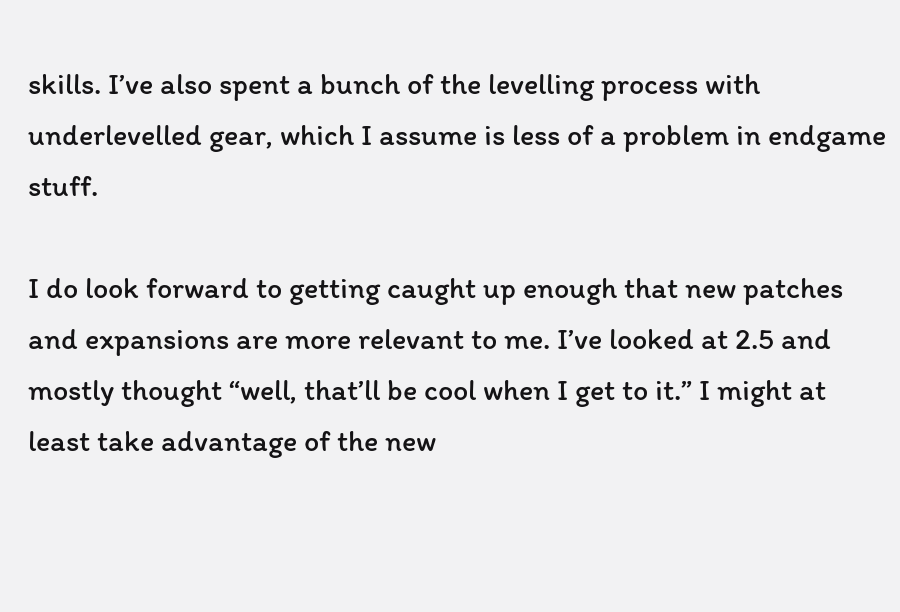skills. I’ve also spent a bunch of the levelling process with underlevelled gear, which I assume is less of a problem in endgame stuff.

I do look forward to getting caught up enough that new patches and expansions are more relevant to me. I’ve looked at 2.5 and mostly thought “well, that’ll be cool when I get to it.” I might at least take advantage of the new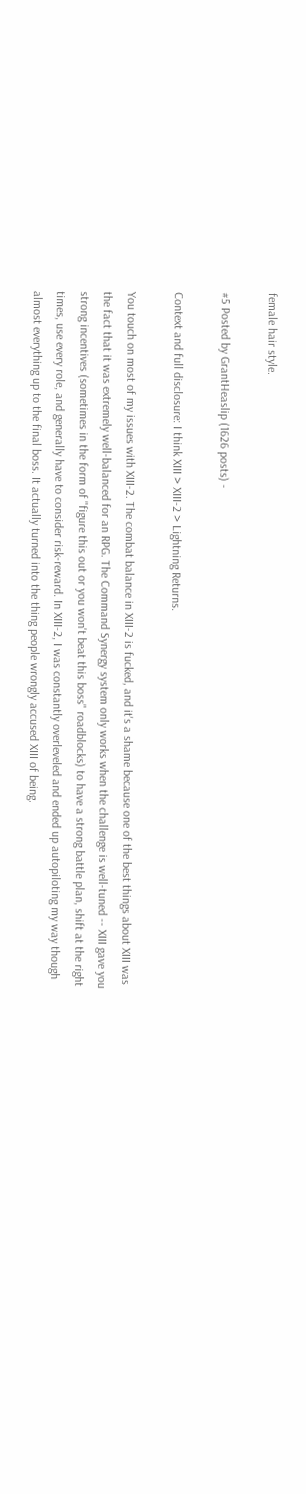female hair style.

#5 Posted by GrantHeaslip (1626 posts) -

Context and full disclosure: I think XIII > XIII-2 > Lightning Returns.

You touch on most of my issues with XIII-2. The combat balance in XIII-2 is fucked, and it's a shame because one of the best things about XIII was the fact that it was extremely well-balanced for an RPG. The Command Synergy system only works when the challenge is well-tuned -- XIII gave you strong incentives (sometimes in the form of "figure this out or you won't beat this boss" roadblocks) to have a strong battle plan, shift at the right times, use every role, and generally have to consider risk-reward. In XIII-2, I was constantly overleveled and ended up autopiloting my way though almost everything up to the final boss. It actually turned into the thing people wrongly accused XIII of being.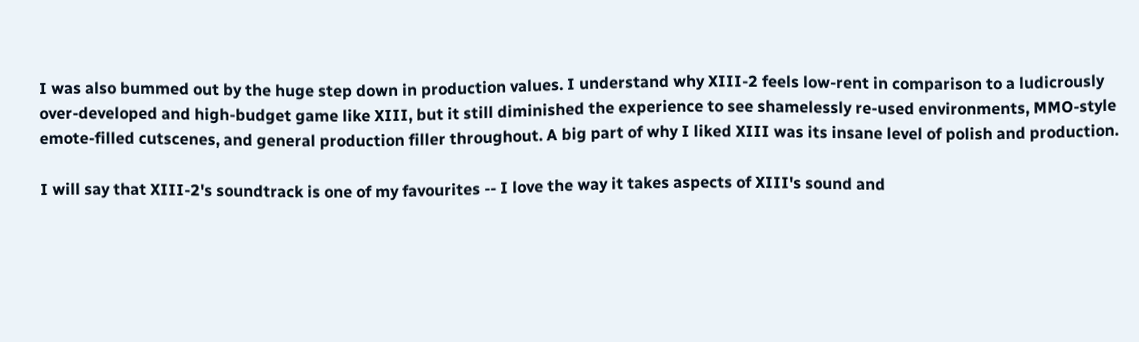I was also bummed out by the huge step down in production values. I understand why XIII-2 feels low-rent in comparison to a ludicrously over-developed and high-budget game like XIII, but it still diminished the experience to see shamelessly re-used environments, MMO-style emote-filled cutscenes, and general production filler throughout. A big part of why I liked XIII was its insane level of polish and production.

I will say that XIII-2's soundtrack is one of my favourites -- I love the way it takes aspects of XIII's sound and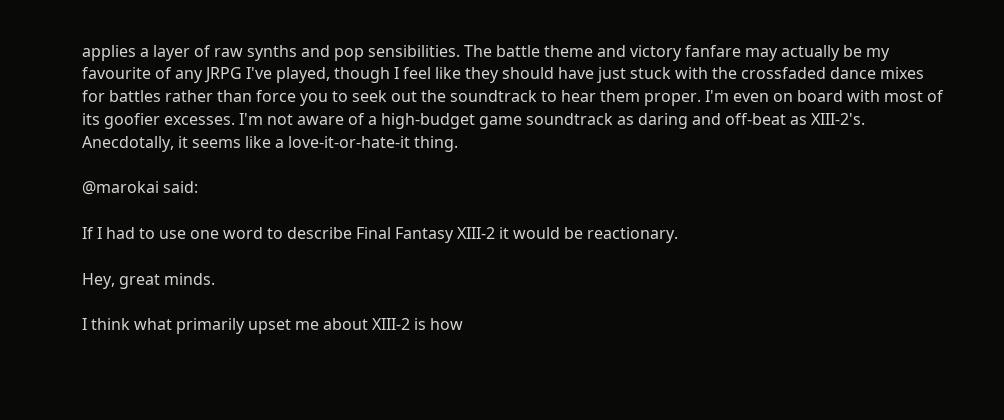applies a layer of raw synths and pop sensibilities. The battle theme and victory fanfare may actually be my favourite of any JRPG I've played, though I feel like they should have just stuck with the crossfaded dance mixes for battles rather than force you to seek out the soundtrack to hear them proper. I'm even on board with most of its goofier excesses. I'm not aware of a high-budget game soundtrack as daring and off-beat as XIII-2's. Anecdotally, it seems like a love-it-or-hate-it thing.

@marokai said:

If I had to use one word to describe Final Fantasy XIII-2 it would be reactionary.

Hey, great minds.

I think what primarily upset me about XIII-2 is how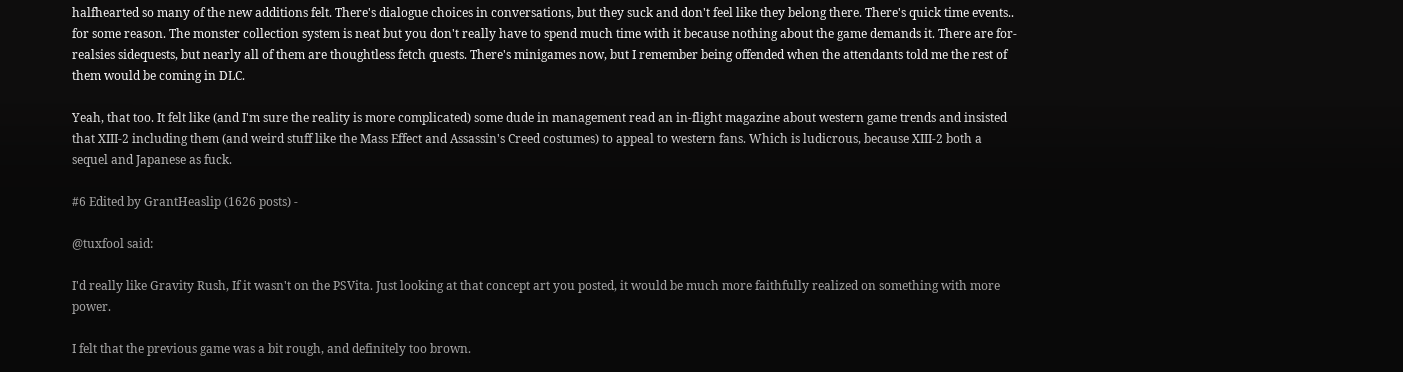halfhearted so many of the new additions felt. There's dialogue choices in conversations, but they suck and don't feel like they belong there. There's quick time events.. for some reason. The monster collection system is neat but you don't really have to spend much time with it because nothing about the game demands it. There are for-realsies sidequests, but nearly all of them are thoughtless fetch quests. There's minigames now, but I remember being offended when the attendants told me the rest of them would be coming in DLC.

Yeah, that too. It felt like (and I'm sure the reality is more complicated) some dude in management read an in-flight magazine about western game trends and insisted that XIII-2 including them (and weird stuff like the Mass Effect and Assassin's Creed costumes) to appeal to western fans. Which is ludicrous, because XIII-2 both a sequel and Japanese as fuck.

#6 Edited by GrantHeaslip (1626 posts) -

@tuxfool said:

I'd really like Gravity Rush, If it wasn't on the PSVita. Just looking at that concept art you posted, it would be much more faithfully realized on something with more power.

I felt that the previous game was a bit rough, and definitely too brown.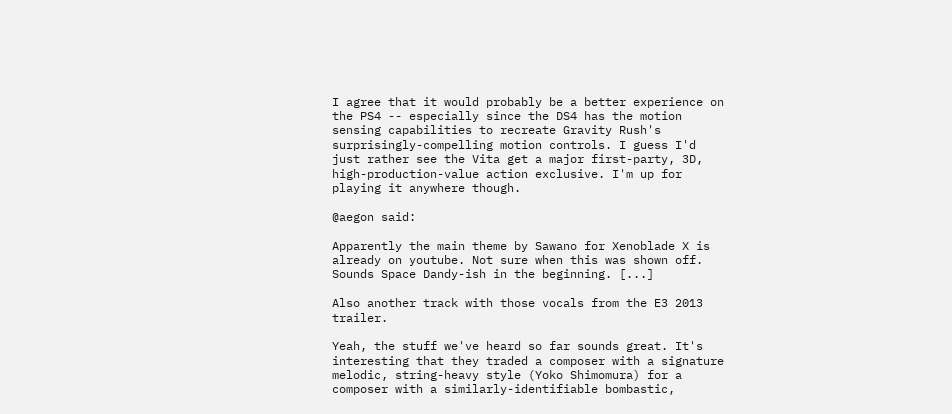I agree that it would probably be a better experience on the PS4 -- especially since the DS4 has the motion sensing capabilities to recreate Gravity Rush's surprisingly-compelling motion controls. I guess I'd just rather see the Vita get a major first-party, 3D, high-production-value action exclusive. I'm up for playing it anywhere though.

@aegon said:

Apparently the main theme by Sawano for Xenoblade X is already on youtube. Not sure when this was shown off. Sounds Space Dandy-ish in the beginning. [...]

Also another track with those vocals from the E3 2013 trailer.

Yeah, the stuff we've heard so far sounds great. It's interesting that they traded a composer with a signature melodic, string-heavy style (Yoko Shimomura) for a composer with a similarly-identifiable bombastic,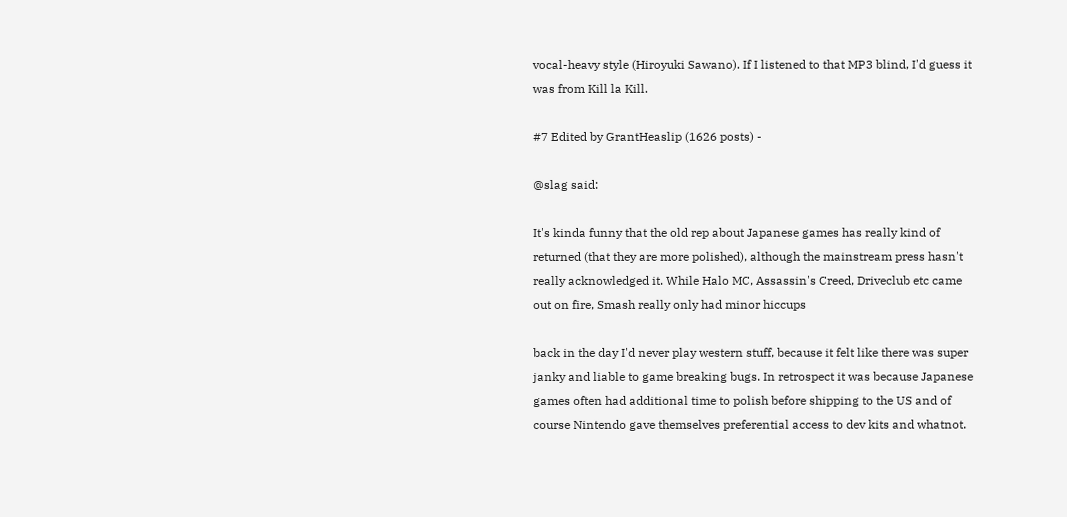vocal-heavy style (Hiroyuki Sawano). If I listened to that MP3 blind, I'd guess it was from Kill la Kill.

#7 Edited by GrantHeaslip (1626 posts) -

@slag said:

It's kinda funny that the old rep about Japanese games has really kind of returned (that they are more polished), although the mainstream press hasn't really acknowledged it. While Halo MC, Assassin's Creed, Driveclub etc came out on fire, Smash really only had minor hiccups

back in the day I'd never play western stuff, because it felt like there was super janky and liable to game breaking bugs. In retrospect it was because Japanese games often had additional time to polish before shipping to the US and of course Nintendo gave themselves preferential access to dev kits and whatnot.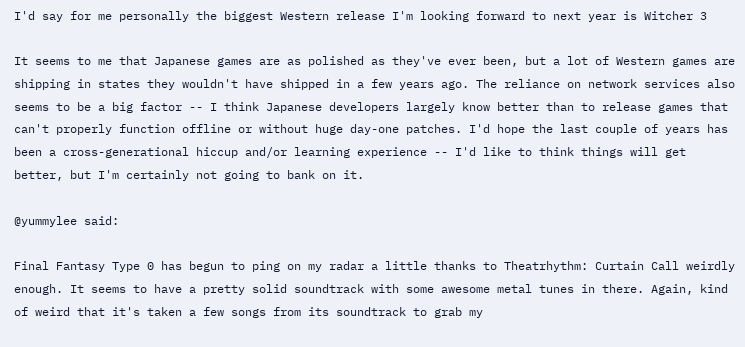I'd say for me personally the biggest Western release I'm looking forward to next year is Witcher 3

It seems to me that Japanese games are as polished as they've ever been, but a lot of Western games are shipping in states they wouldn't have shipped in a few years ago. The reliance on network services also seems to be a big factor -- I think Japanese developers largely know better than to release games that can't properly function offline or without huge day-one patches. I'd hope the last couple of years has been a cross-generational hiccup and/or learning experience -- I'd like to think things will get better, but I'm certainly not going to bank on it.

@yummylee said:

Final Fantasy Type 0 has begun to ping on my radar a little thanks to Theatrhythm: Curtain Call weirdly enough. It seems to have a pretty solid soundtrack with some awesome metal tunes in there. Again, kind of weird that it's taken a few songs from its soundtrack to grab my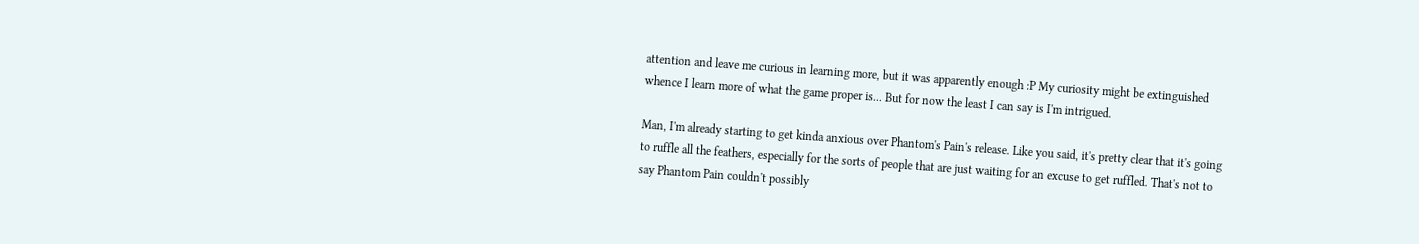attention and leave me curious in learning more, but it was apparently enough :P My curiosity might be extinguished whence I learn more of what the game proper is... But for now the least I can say is I'm intrigued.

Man, I'm already starting to get kinda anxious over Phantom's Pain's release. Like you said, it's pretty clear that it's going to ruffle all the feathers, especially for the sorts of people that are just waiting for an excuse to get ruffled. That's not to say Phantom Pain couldn't possibly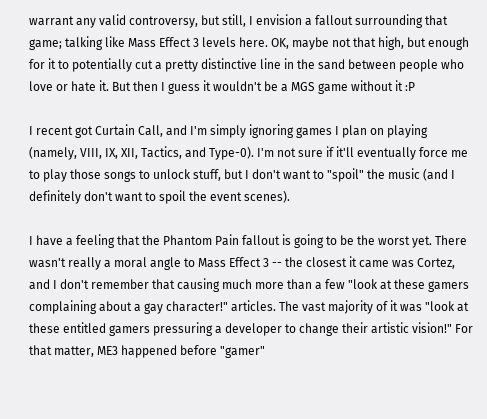warrant any valid controversy, but still, I envision a fallout surrounding that game; talking like Mass Effect 3 levels here. OK, maybe not that high, but enough for it to potentially cut a pretty distinctive line in the sand between people who love or hate it. But then I guess it wouldn't be a MGS game without it :P

I recent got Curtain Call, and I'm simply ignoring games I plan on playing (namely, VIII, IX, XII, Tactics, and Type-0). I'm not sure if it'll eventually force me to play those songs to unlock stuff, but I don't want to "spoil" the music (and I definitely don't want to spoil the event scenes).

I have a feeling that the Phantom Pain fallout is going to be the worst yet. There wasn't really a moral angle to Mass Effect 3 -- the closest it came was Cortez, and I don't remember that causing much more than a few "look at these gamers complaining about a gay character!" articles. The vast majority of it was "look at these entitled gamers pressuring a developer to change their artistic vision!" For that matter, ME3 happened before "gamer"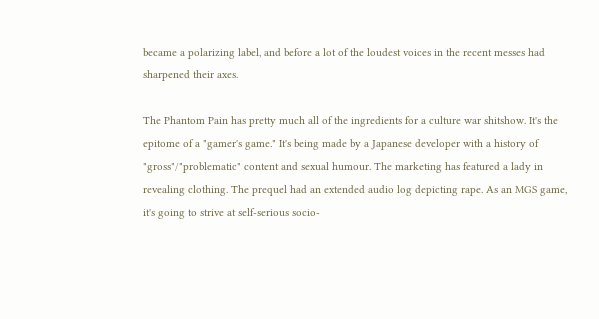became a polarizing label, and before a lot of the loudest voices in the recent messes had sharpened their axes.

The Phantom Pain has pretty much all of the ingredients for a culture war shitshow. It's the epitome of a "gamer's game." It's being made by a Japanese developer with a history of "gross"/"problematic" content and sexual humour. The marketing has featured a lady in revealing clothing. The prequel had an extended audio log depicting rape. As an MGS game, it's going to strive at self-serious socio-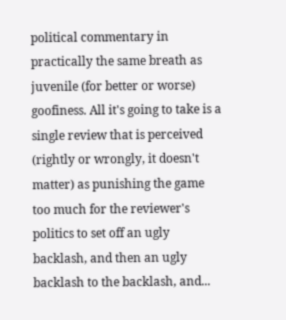political commentary in practically the same breath as juvenile (for better or worse) goofiness. All it's going to take is a single review that is perceived (rightly or wrongly, it doesn't matter) as punishing the game too much for the reviewer's politics to set off an ugly backlash, and then an ugly backlash to the backlash, and...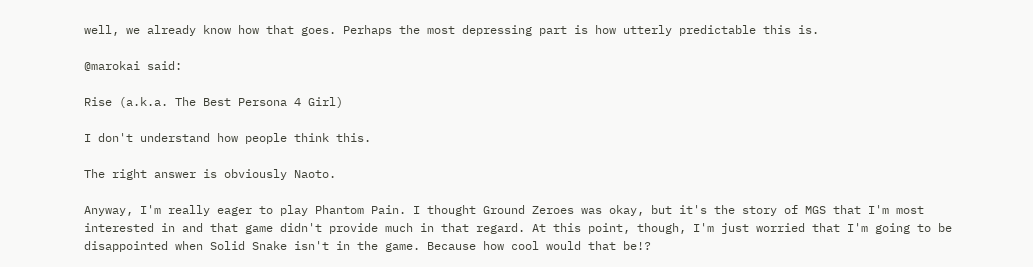well, we already know how that goes. Perhaps the most depressing part is how utterly predictable this is.

@marokai said:

Rise (a.k.a. The Best Persona 4 Girl)

I don't understand how people think this.

The right answer is obviously Naoto.

Anyway, I'm really eager to play Phantom Pain. I thought Ground Zeroes was okay, but it's the story of MGS that I'm most interested in and that game didn't provide much in that regard. At this point, though, I'm just worried that I'm going to be disappointed when Solid Snake isn't in the game. Because how cool would that be!?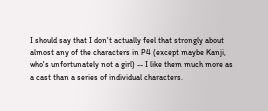I should say that I don't actually feel that strongly about almost any of the characters in P4 (except maybe Kanji, who's unfortunately not a girl) -- I like them much more as a cast than a series of individual characters.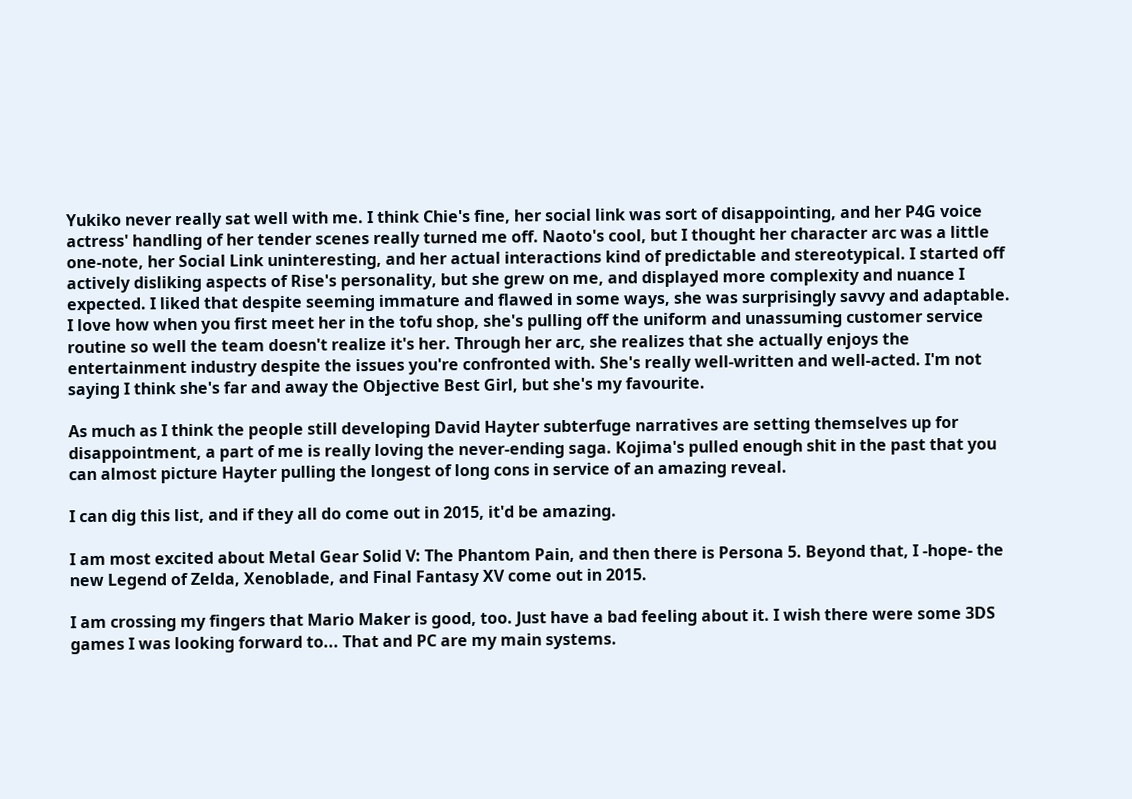Yukiko never really sat well with me. I think Chie's fine, her social link was sort of disappointing, and her P4G voice actress' handling of her tender scenes really turned me off. Naoto's cool, but I thought her character arc was a little one-note, her Social Link uninteresting, and her actual interactions kind of predictable and stereotypical. I started off actively disliking aspects of Rise's personality, but she grew on me, and displayed more complexity and nuance I expected. I liked that despite seeming immature and flawed in some ways, she was surprisingly savvy and adaptable. I love how when you first meet her in the tofu shop, she's pulling off the uniform and unassuming customer service routine so well the team doesn't realize it's her. Through her arc, she realizes that she actually enjoys the entertainment industry despite the issues you're confronted with. She's really well-written and well-acted. I'm not saying I think she's far and away the Objective Best Girl, but she's my favourite.

As much as I think the people still developing David Hayter subterfuge narratives are setting themselves up for disappointment, a part of me is really loving the never-ending saga. Kojima's pulled enough shit in the past that you can almost picture Hayter pulling the longest of long cons in service of an amazing reveal.

I can dig this list, and if they all do come out in 2015, it'd be amazing.

I am most excited about Metal Gear Solid V: The Phantom Pain, and then there is Persona 5. Beyond that, I -hope- the new Legend of Zelda, Xenoblade, and Final Fantasy XV come out in 2015.

I am crossing my fingers that Mario Maker is good, too. Just have a bad feeling about it. I wish there were some 3DS games I was looking forward to... That and PC are my main systems.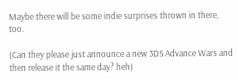Maybe there will be some indie surprises thrown in there, too.

(Can they please just announce a new 3DS Advance Wars and then release it the same day? heh)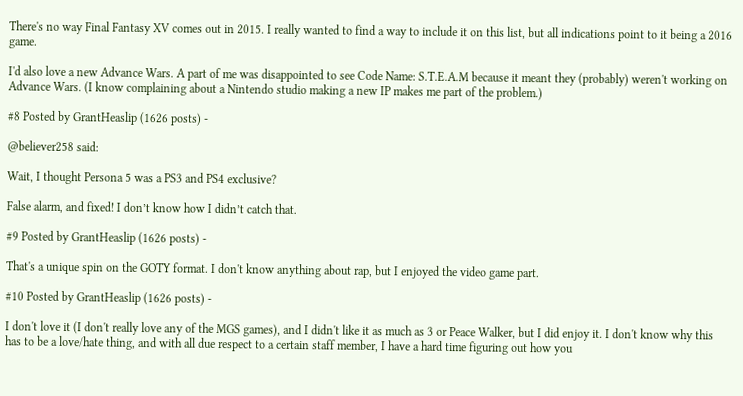There's no way Final Fantasy XV comes out in 2015. I really wanted to find a way to include it on this list, but all indications point to it being a 2016 game.

I'd also love a new Advance Wars. A part of me was disappointed to see Code Name: S.T.E.A.M because it meant they (probably) weren't working on Advance Wars. (I know complaining about a Nintendo studio making a new IP makes me part of the problem.)

#8 Posted by GrantHeaslip (1626 posts) -

@believer258 said:

Wait, I thought Persona 5 was a PS3 and PS4 exclusive?

False alarm, and fixed! I don’t know how I didn’t catch that.

#9 Posted by GrantHeaslip (1626 posts) -

That's a unique spin on the GOTY format. I don't know anything about rap, but I enjoyed the video game part.

#10 Posted by GrantHeaslip (1626 posts) -

I don't love it (I don't really love any of the MGS games), and I didn't like it as much as 3 or Peace Walker, but I did enjoy it. I don't know why this has to be a love/hate thing, and with all due respect to a certain staff member, I have a hard time figuring out how you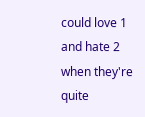could love 1 and hate 2 when they're quite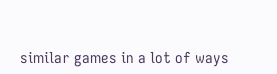similar games in a lot of ways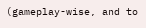(gameplay-wise, and to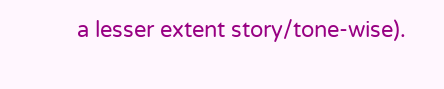a lesser extent story/tone-wise).